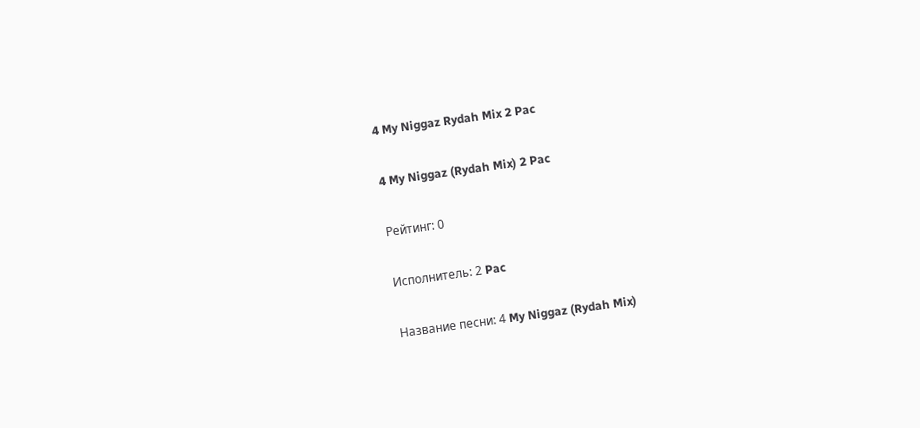4 My Niggaz Rydah Mix 2 Pac

4 My Niggaz (Rydah Mix) 2 Pac

Рейтинг: 0

Исполнитель: 2 Pac

Название песни: 4 My Niggaz (Rydah Mix)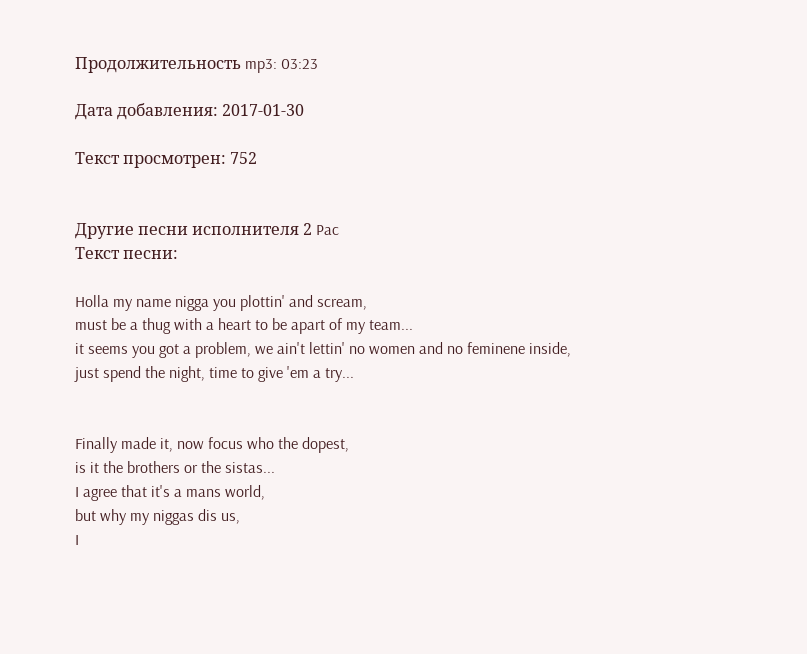Продолжительность mp3: 03:23

Дата добавления: 2017-01-30

Текст просмотрен: 752


Другие песни исполнителя 2 Pac
Текст песни:

Holla my name nigga you plottin' and scream,
must be a thug with a heart to be apart of my team...
it seems you got a problem, we ain't lettin' no women and no feminene inside,
just spend the night, time to give 'em a try...


Finally made it, now focus who the dopest,
is it the brothers or the sistas...
I agree that it's a mans world,
but why my niggas dis us,
I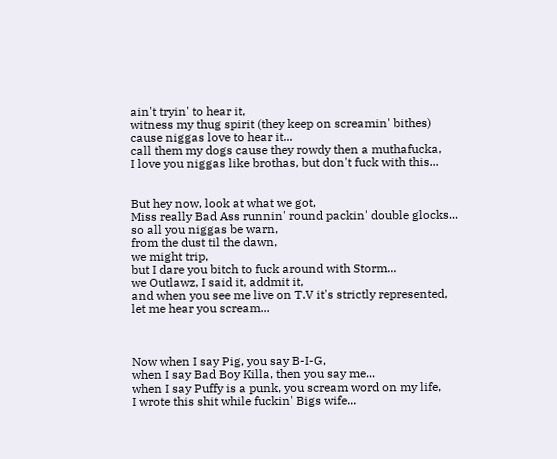ain't tryin' to hear it,
witness my thug spirit (they keep on screamin' bithes)
cause niggas love to hear it...
call them my dogs cause they rowdy then a muthafucka,
I love you niggas like brothas, but don't fuck with this...


But hey now, look at what we got,
Miss really Bad Ass runnin' round packin' double glocks...
so all you niggas be warn,
from the dust til the dawn,
we might trip,
but I dare you bitch to fuck around with Storm...
we Outlawz, I said it, addmit it,
and when you see me live on T.V it's strictly represented,
let me hear you scream...



Now when I say Pig, you say B-I-G,
when I say Bad Boy Killa, then you say me...
when I say Puffy is a punk, you scream word on my life,
I wrote this shit while fuckin' Bigs wife...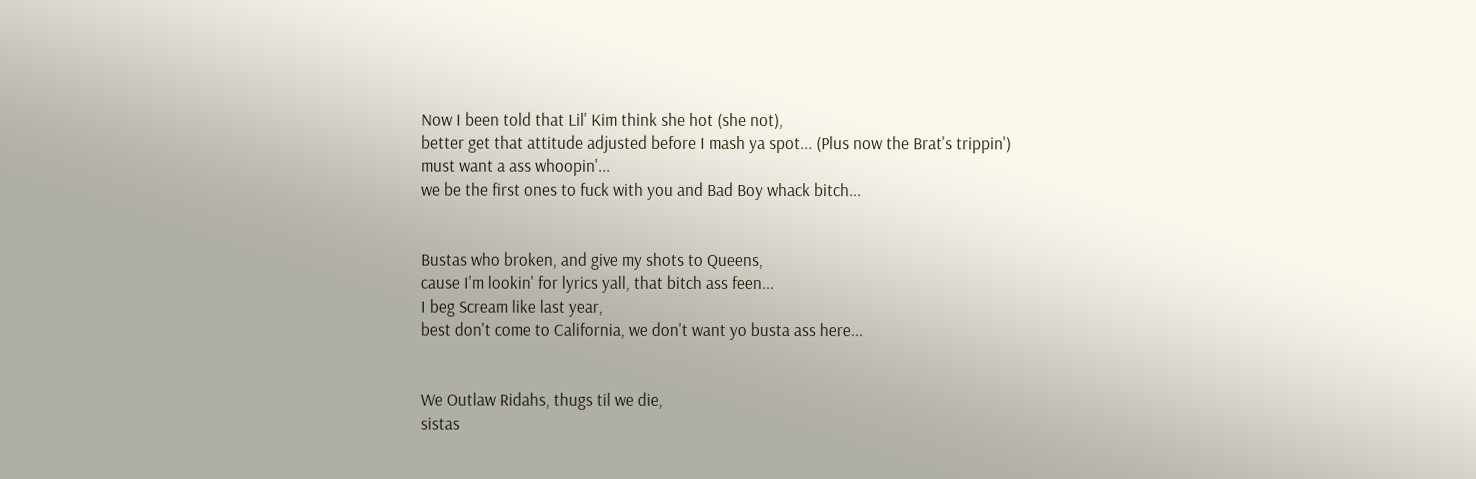Now I been told that Lil' Kim think she hot (she not),
better get that attitude adjusted before I mash ya spot... (Plus now the Brat's trippin')
must want a ass whoopin'...
we be the first ones to fuck with you and Bad Boy whack bitch...


Bustas who broken, and give my shots to Queens,
cause I'm lookin' for lyrics yall, that bitch ass feen...
I beg Scream like last year,
best don't come to California, we don't want yo busta ass here...


We Outlaw Ridahs, thugs til we die,
sistas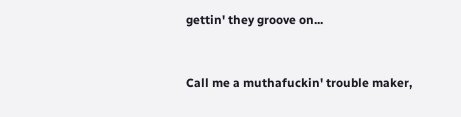gettin' they groove on...


Call me a muthafuckin' trouble maker,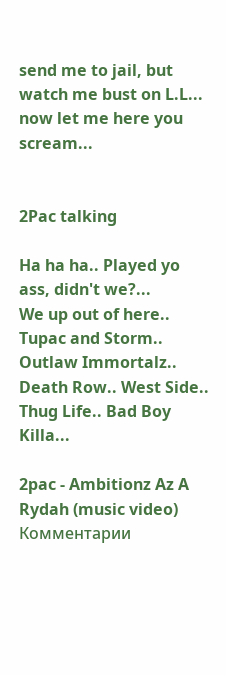send me to jail, but watch me bust on L.L...
now let me here you scream...


2Pac talking

Ha ha ha.. Played yo ass, didn't we?...
We up out of here.. Tupac and Storm..
Outlaw Immortalz.. Death Row.. West Side..
Thug Life.. Bad Boy Killa...

2pac - Ambitionz Az A Rydah (music video)
Комментарии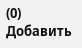(0)
Добавить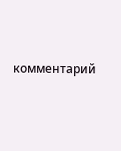комментарий